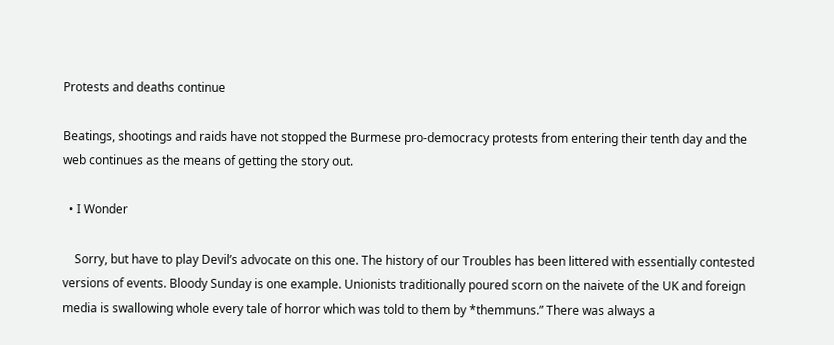Protests and deaths continue

Beatings, shootings and raids have not stopped the Burmese pro-democracy protests from entering their tenth day and the web continues as the means of getting the story out.

  • I Wonder

    Sorry, but have to play Devil’s advocate on this one. The history of our Troubles has been littered with essentially contested versions of events. Bloody Sunday is one example. Unionists traditionally poured scorn on the naivete of the UK and foreign media is swallowing whole every tale of horror which was told to them by *themmuns.” There was always a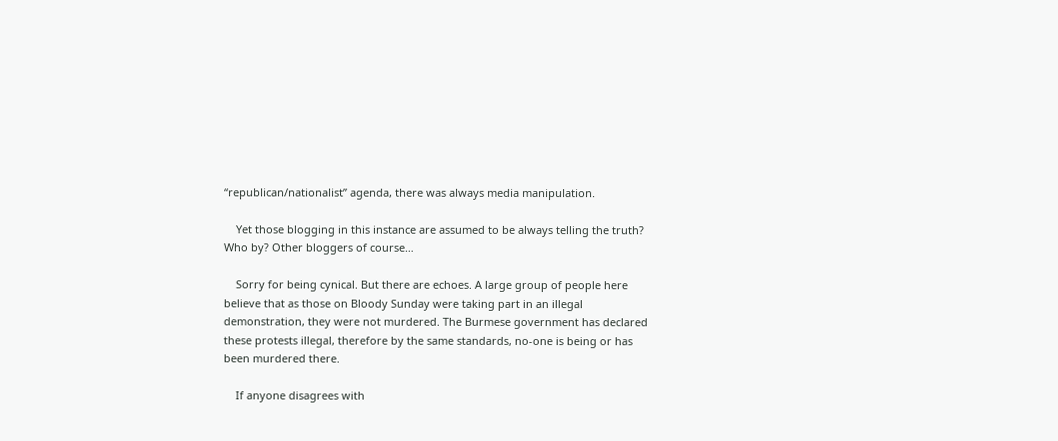“republican/nationalist” agenda, there was always media manipulation.

    Yet those blogging in this instance are assumed to be always telling the truth? Who by? Other bloggers of course…

    Sorry for being cynical. But there are echoes. A large group of people here believe that as those on Bloody Sunday were taking part in an illegal demonstration, they were not murdered. The Burmese government has declared these protests illegal, therefore by the same standards, no-one is being or has been murdered there.

    If anyone disagrees with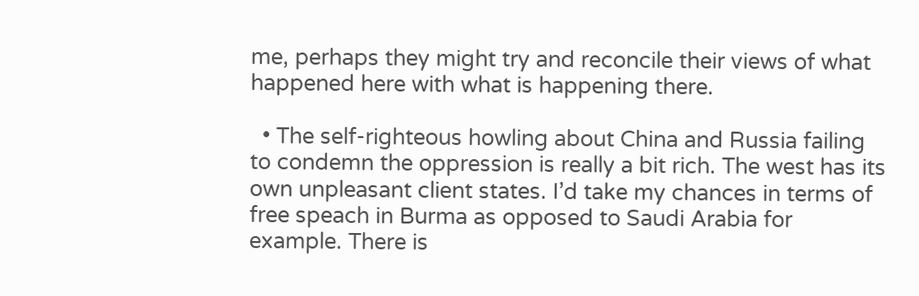me, perhaps they might try and reconcile their views of what happened here with what is happening there.

  • The self-righteous howling about China and Russia failing to condemn the oppression is really a bit rich. The west has its own unpleasant client states. I’d take my chances in terms of free speach in Burma as opposed to Saudi Arabia for example. There is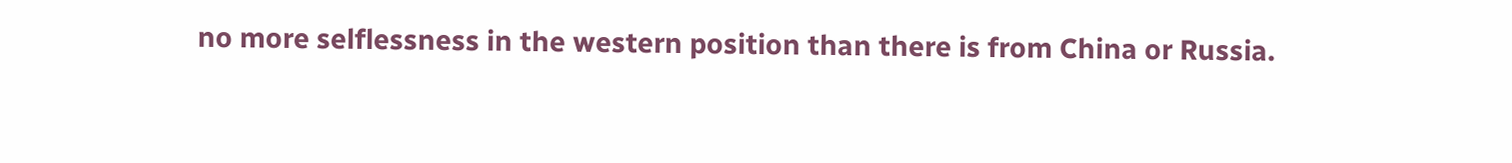no more selflessness in the western position than there is from China or Russia.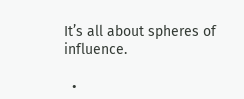It’s all about spheres of influence.

  •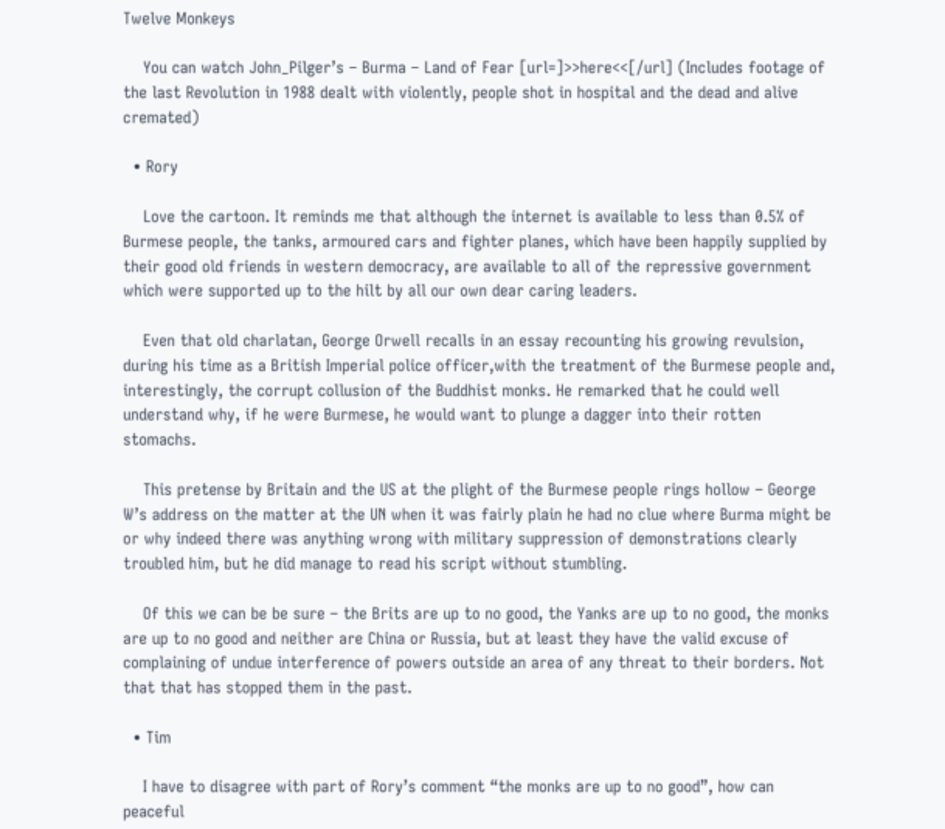Twelve Monkeys

    You can watch John_Pilger’s – Burma – Land of Fear [url=]>>here<<[/url] (Includes footage of the last Revolution in 1988 dealt with violently, people shot in hospital and the dead and alive cremated)

  • Rory

    Love the cartoon. It reminds me that although the internet is available to less than 0.5% of Burmese people, the tanks, armoured cars and fighter planes, which have been happily supplied by their good old friends in western democracy, are available to all of the repressive government which were supported up to the hilt by all our own dear caring leaders.

    Even that old charlatan, George Orwell recalls in an essay recounting his growing revulsion, during his time as a British Imperial police officer,with the treatment of the Burmese people and, interestingly, the corrupt collusion of the Buddhist monks. He remarked that he could well understand why, if he were Burmese, he would want to plunge a dagger into their rotten stomachs.

    This pretense by Britain and the US at the plight of the Burmese people rings hollow – George W’s address on the matter at the UN when it was fairly plain he had no clue where Burma might be or why indeed there was anything wrong with military suppression of demonstrations clearly troubled him, but he did manage to read his script without stumbling.

    Of this we can be be sure – the Brits are up to no good, the Yanks are up to no good, the monks are up to no good and neither are China or Russia, but at least they have the valid excuse of complaining of undue interference of powers outside an area of any threat to their borders. Not that that has stopped them in the past.

  • Tim

    I have to disagree with part of Rory’s comment “the monks are up to no good”, how can peaceful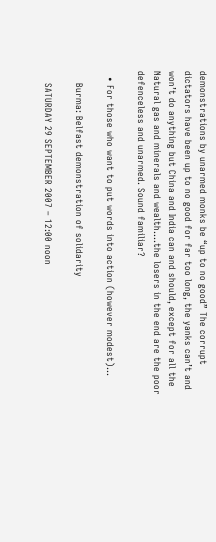demonstrations by unarmed monks be “up to no good” The corrupt dictators have been up to no good for far too long, the yanks can’t and won’t do anything but China and India can and should, except for all the Natural gas and minerals and wealth….the losers in the end are the poor defenceless and unarmed. Sound familiar?

  • For those who want to put words into action (however modest)…

    Burma: Belfast demonstration of solidarity

    SATURDAY 29 SEPTEMBER 2007 – 12:00 noon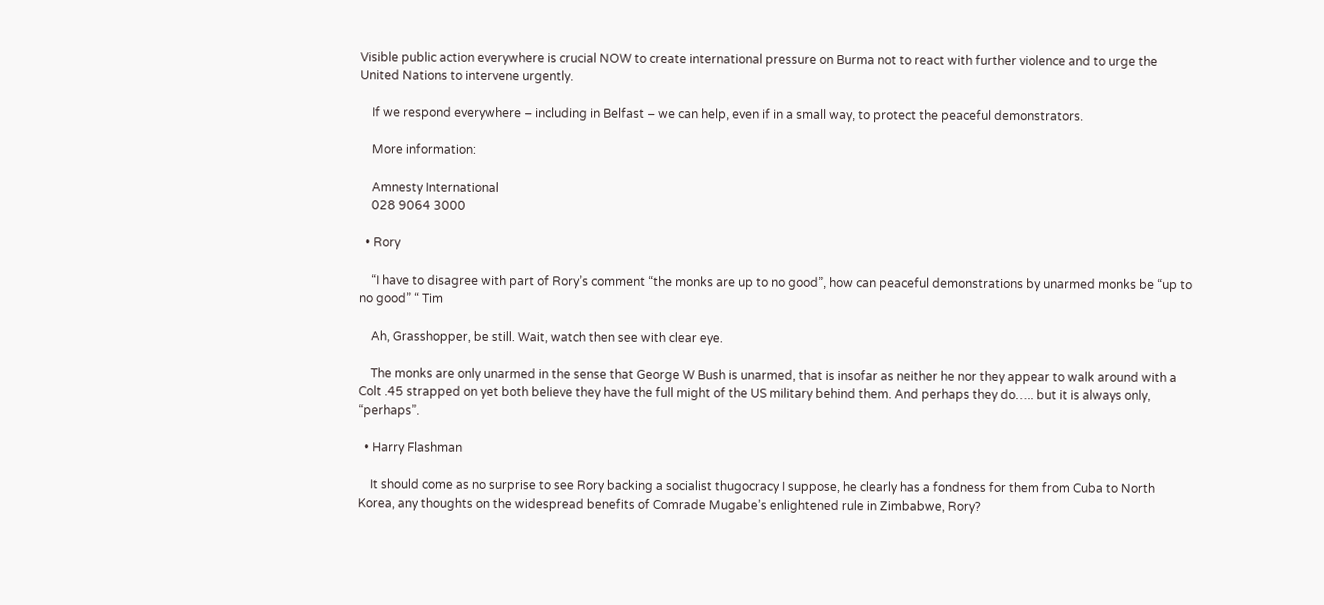Visible public action everywhere is crucial NOW to create international pressure on Burma not to react with further violence and to urge the United Nations to intervene urgently.

    If we respond everywhere – including in Belfast – we can help, even if in a small way, to protect the peaceful demonstrators.

    More information:

    Amnesty International
    028 9064 3000

  • Rory

    “I have to disagree with part of Rory’s comment “the monks are up to no good”, how can peaceful demonstrations by unarmed monks be “up to no good” “ Tim

    Ah, Grasshopper, be still. Wait, watch then see with clear eye.

    The monks are only unarmed in the sense that George W Bush is unarmed, that is insofar as neither he nor they appear to walk around with a Colt .45 strapped on yet both believe they have the full might of the US military behind them. And perhaps they do….. but it is always only, “perhaps”.

  • Harry Flashman

    It should come as no surprise to see Rory backing a socialist thugocracy I suppose, he clearly has a fondness for them from Cuba to North Korea, any thoughts on the widespread benefits of Comrade Mugabe’s enlightened rule in Zimbabwe, Rory?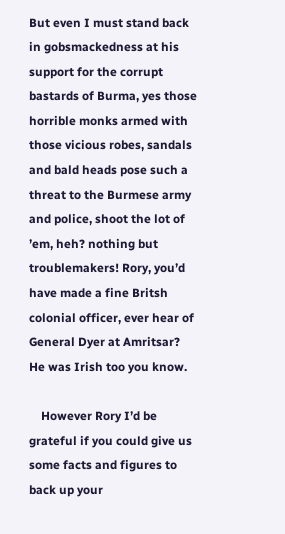But even I must stand back in gobsmackedness at his support for the corrupt bastards of Burma, yes those horrible monks armed with those vicious robes, sandals and bald heads pose such a threat to the Burmese army and police, shoot the lot of ’em, heh? nothing but troublemakers! Rory, you’d have made a fine Britsh colonial officer, ever hear of General Dyer at Amritsar? He was Irish too you know.

    However Rory I’d be grateful if you could give us some facts and figures to back up your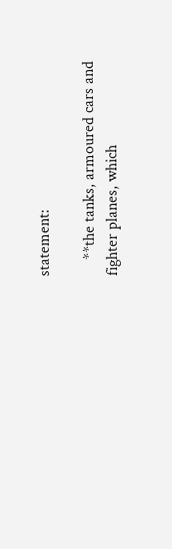statement:

    **the tanks, armoured cars and fighter planes, which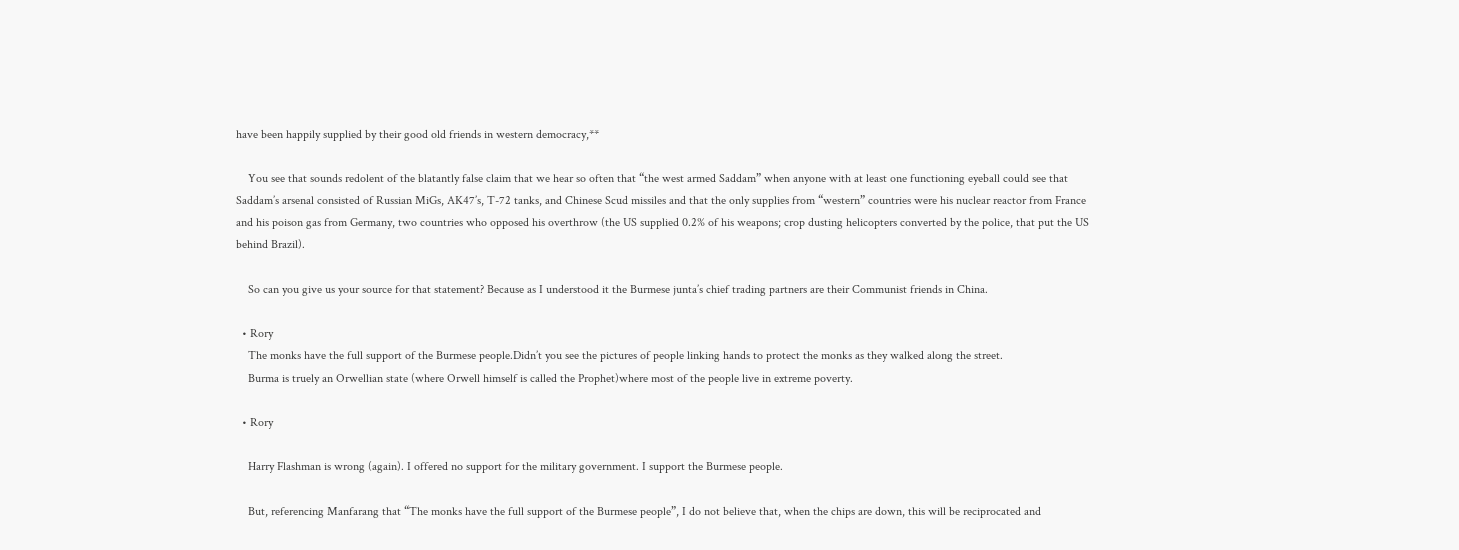have been happily supplied by their good old friends in western democracy,**

    You see that sounds redolent of the blatantly false claim that we hear so often that “the west armed Saddam” when anyone with at least one functioning eyeball could see that Saddam’s arsenal consisted of Russian MiGs, AK47’s, T-72 tanks, and Chinese Scud missiles and that the only supplies from “western” countries were his nuclear reactor from France and his poison gas from Germany, two countries who opposed his overthrow (the US supplied 0.2% of his weapons; crop dusting helicopters converted by the police, that put the US behind Brazil).

    So can you give us your source for that statement? Because as I understood it the Burmese junta’s chief trading partners are their Communist friends in China.

  • Rory
    The monks have the full support of the Burmese people.Didn’t you see the pictures of people linking hands to protect the monks as they walked along the street.
    Burma is truely an Orwellian state (where Orwell himself is called the Prophet)where most of the people live in extreme poverty.

  • Rory

    Harry Flashman is wrong (again). I offered no support for the military government. I support the Burmese people.

    But, referencing Manfarang that “The monks have the full support of the Burmese people”, I do not believe that, when the chips are down, this will be reciprocated and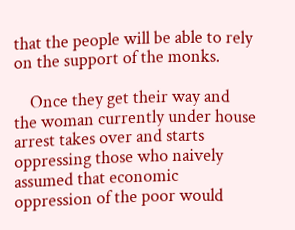that the people will be able to rely on the support of the monks.

    Once they get their way and the woman currently under house arrest takes over and starts oppressing those who naively assumed that economic oppression of the poor would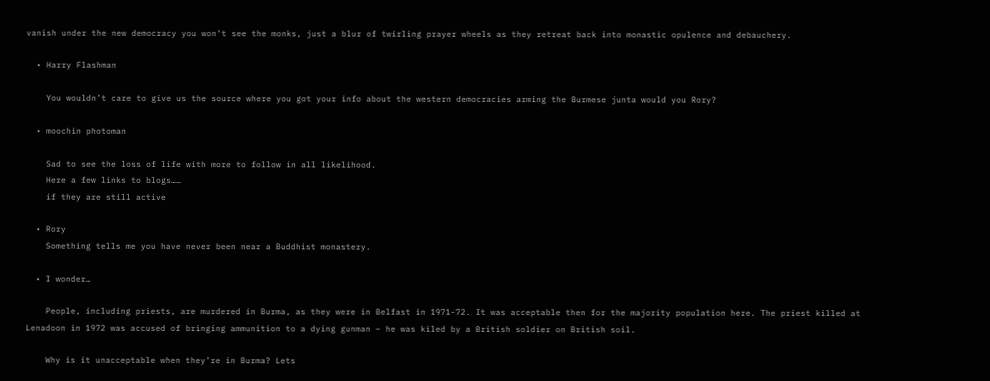vanish under the new democracy you won’t see the monks, just a blur of twirling prayer wheels as they retreat back into monastic opulence and debauchery.

  • Harry Flashman

    You wouldn’t care to give us the source where you got your info about the western democracies arming the Burmese junta would you Rory?

  • moochin photoman

    Sad to see the loss of life with more to follow in all likelihood.
    Here a few links to blogs……
    if they are still active

  • Rory
    Something tells me you have never been near a Buddhist monastery.

  • I wonder…

    People, including priests, are murdered in Burma, as they were in Belfast in 1971-72. It was acceptable then for the majority population here. The priest killed at Lenadoon in 1972 was accused of bringing ammunition to a dying gunman – he was kiled by a British soldier on British soil.

    Why is it unacceptable when they’re in Burma? Lets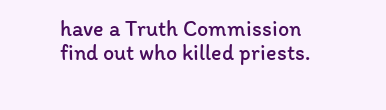have a Truth Commission find out who killed priests.